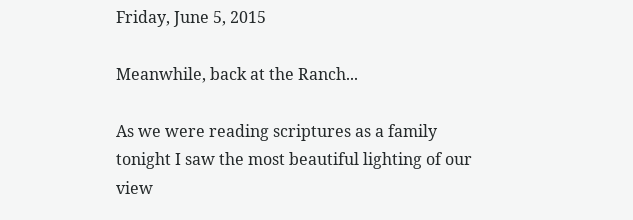Friday, June 5, 2015

Meanwhile, back at the Ranch...

As we were reading scriptures as a family tonight I saw the most beautiful lighting of our view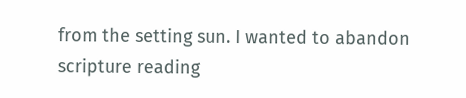from the setting sun. I wanted to abandon scripture reading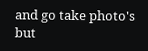and go take photo's but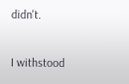didn't.

I withstood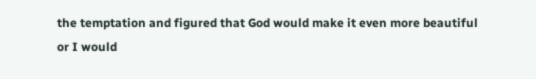the temptation and figured that God would make it even more beautiful or I would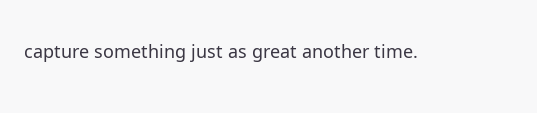capture something just as great another time.